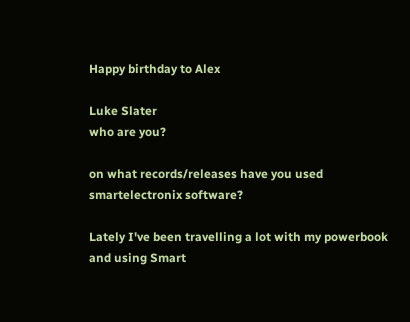Happy birthday to Alex

Luke Slater
who are you?

on what records/releases have you used smartelectronix software?

Lately I've been travelling a lot with my powerbook and using Smart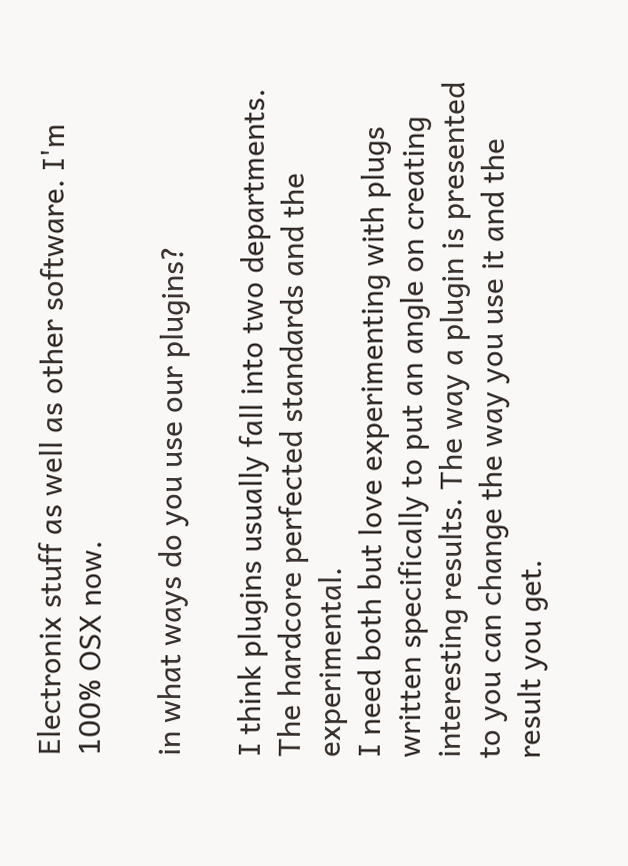Electronix stuff as well as other software. I'm 100% OSX now.

in what ways do you use our plugins?

I think plugins usually fall into two departments.
The hardcore perfected standards and the experimental.
I need both but love experimenting with plugs written specifically to put an angle on creating interesting results. The way a plugin is presented to you can change the way you use it and the result you get.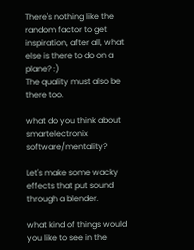There's nothing like the random factor to get inspiration, after all, what else is there to do on a plane? :)
The quality must also be there too.

what do you think about smartelectronix software/mentality?

Let's make some wacky effects that put sound through a blender.

what kind of things would you like to see in the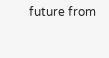future from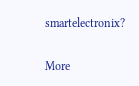smartelectronix?

More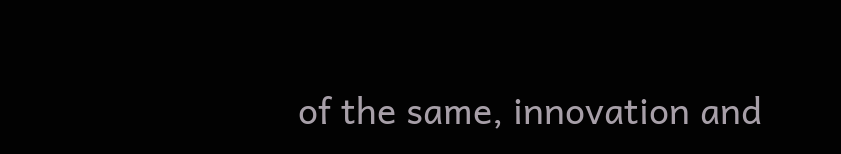of the same, innovation and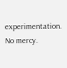experimentation. No mercy.